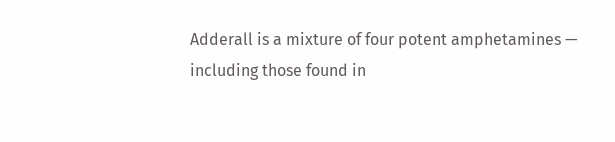Adderall is a mixture of four potent amphetamines — including those found in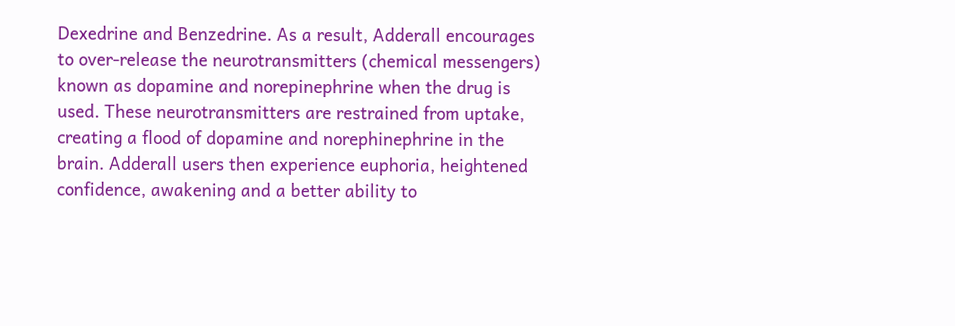Dexedrine and Benzedrine. As a result, Adderall encourages to over-release the neurotransmitters (chemical messengers) known as dopamine and norepinephrine when the drug is used. These neurotransmitters are restrained from uptake, creating a flood of dopamine and norephinephrine in the brain. Adderall users then experience euphoria, heightened confidence, awakening and a better ability to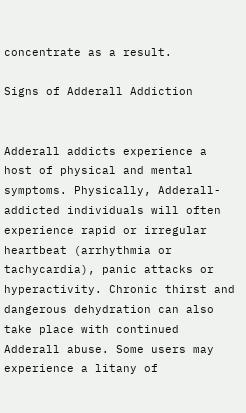concentrate as a result.

Signs of Adderall Addiction


Adderall addicts experience a host of physical and mental symptoms. Physically, Adderall-addicted individuals will often experience rapid or irregular heartbeat (arrhythmia or tachycardia), panic attacks or hyperactivity. Chronic thirst and dangerous dehydration can also take place with continued Adderall abuse. Some users may experience a litany of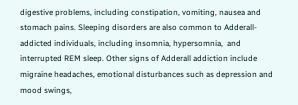digestive problems, including constipation, vomiting, nausea and stomach pains. Sleeping disorders are also common to Adderall-addicted individuals, including insomnia, hypersomnia,  and interrupted REM sleep. Other signs of Adderall addiction include migraine headaches, emotional disturbances such as depression and mood swings,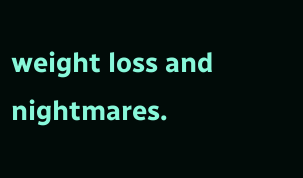weight loss and nightmares.